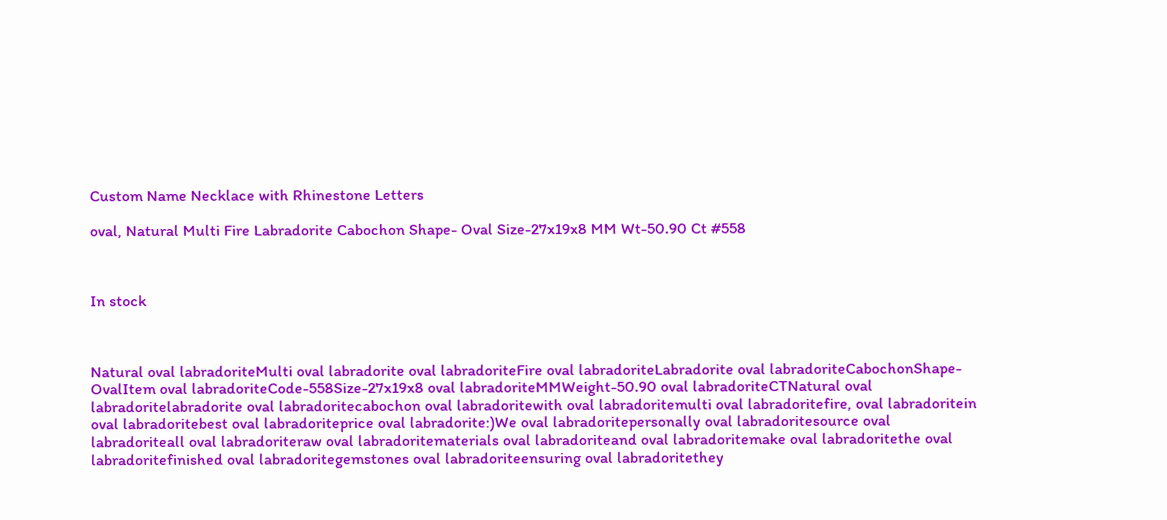Custom Name Necklace with Rhinestone Letters

oval, Natural Multi Fire Labradorite Cabochon Shape- Oval Size-27x19x8 MM Wt-50.90 Ct #558



In stock



Natural oval labradoriteMulti oval labradorite oval labradoriteFire oval labradoriteLabradorite oval labradoriteCabochonShape-OvalItem oval labradoriteCode-558Size-27x19x8 oval labradoriteMMWeight-50.90 oval labradoriteCTNatural oval labradoritelabradorite oval labradoritecabochon oval labradoritewith oval labradoritemulti oval labradoritefire, oval labradoritein oval labradoritebest oval labradoriteprice oval labradorite:)We oval labradoritepersonally oval labradoritesource oval labradoriteall oval labradoriteraw oval labradoritematerials oval labradoriteand oval labradoritemake oval labradoritethe oval labradoritefinished oval labradoritegemstones oval labradoriteensuring oval labradoritethey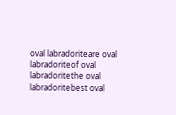oval labradoriteare oval labradoriteof oval labradoritethe oval labradoritebest oval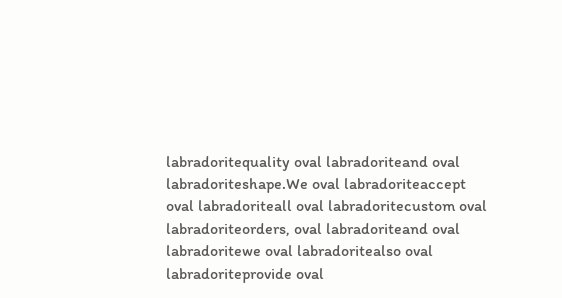labradoritequality oval labradoriteand oval labradoriteshape.We oval labradoriteaccept oval labradoriteall oval labradoritecustom oval labradoriteorders, oval labradoriteand oval labradoritewe oval labradoritealso oval labradoriteprovide oval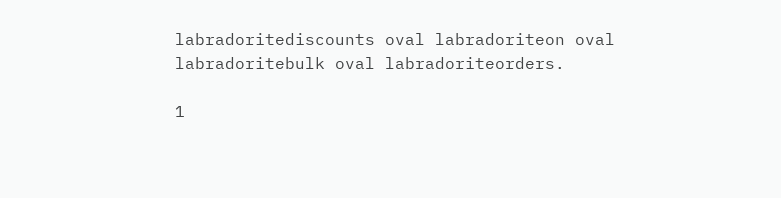labradoritediscounts oval labradoriteon oval labradoritebulk oval labradoriteorders.

1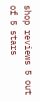shop reviews 5 out of 5 stars